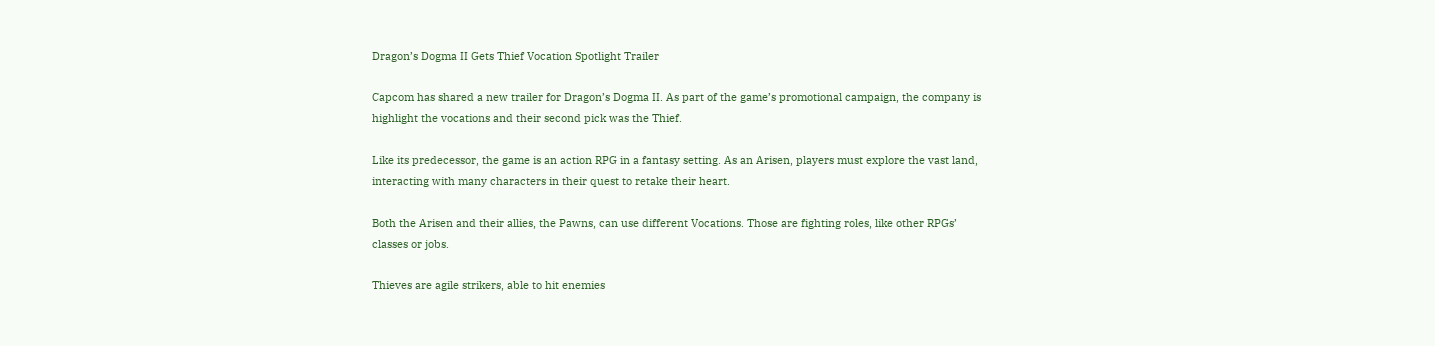Dragon’s Dogma II Gets Thief Vocation Spotlight Trailer

Capcom has shared a new trailer for Dragon’s Dogma II. As part of the game’s promotional campaign, the company is highlight the vocations and their second pick was the Thief.

Like its predecessor, the game is an action RPG in a fantasy setting. As an Arisen, players must explore the vast land, interacting with many characters in their quest to retake their heart.

Both the Arisen and their allies, the Pawns, can use different Vocations. Those are fighting roles, like other RPGs’ classes or jobs.

Thieves are agile strikers, able to hit enemies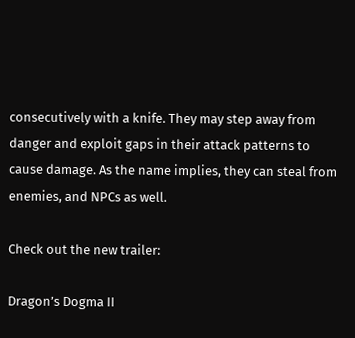consecutively with a knife. They may step away from danger and exploit gaps in their attack patterns to cause damage. As the name implies, they can steal from enemies, and NPCs as well.

Check out the new trailer:

Dragon’s Dogma II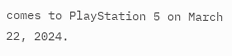comes to PlayStation 5 on March 22, 2024.